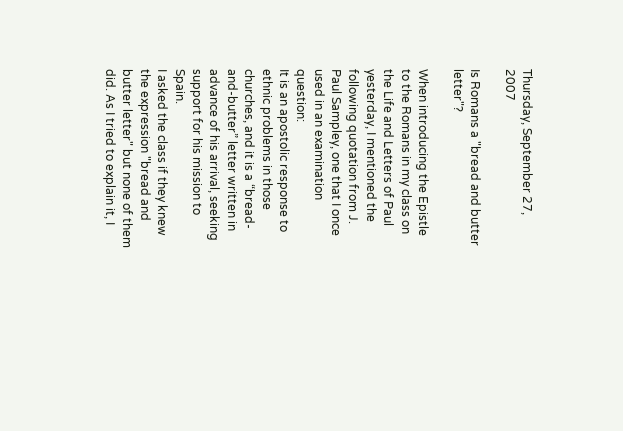Thursday, September 27, 2007

Is Romans a "bread and butter letter"?

When introducing the Epistle to the Romans in my class on the Life and Letters of Paul yesterday, I mentioned the following quotation from J. Paul Sampley, one that I once used in an examination question:
It is an apostolic response to ethnic problems in those churches, and it is a “bread-and-butter” letter written in advance of his arrival, seeking support for his mission to Spain.
I asked the class if they knew the expression "bread and butter letter" but none of them did. As I tried to explain it, I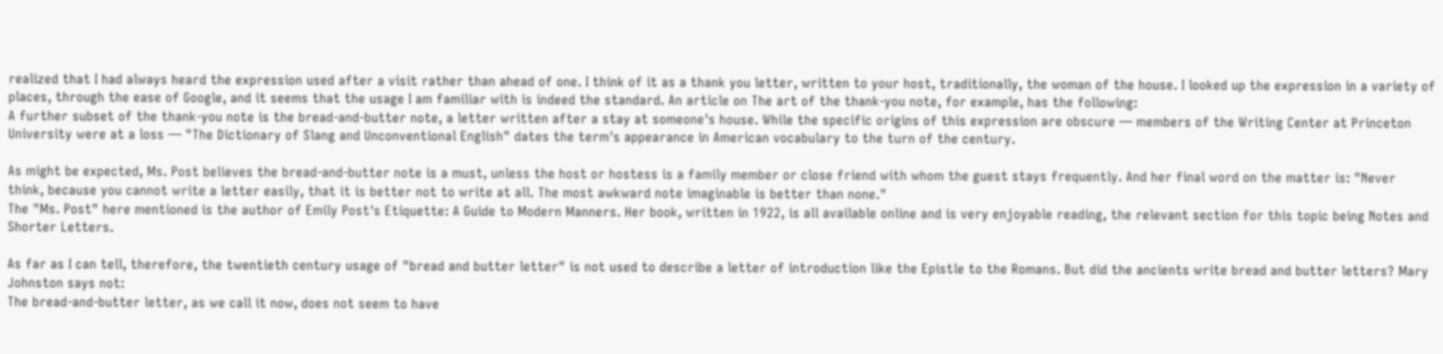realized that I had always heard the expression used after a visit rather than ahead of one. I think of it as a thank you letter, written to your host, traditionally, the woman of the house. I looked up the expression in a variety of places, through the ease of Google, and it seems that the usage I am familiar with is indeed the standard. An article on The art of the thank-you note, for example, has the following:
A further subset of the thank-you note is the bread-and-butter note, a letter written after a stay at someone's house. While the specific origins of this expression are obscure — members of the Writing Center at Princeton University were at a loss — "The Dictionary of Slang and Unconventional English" dates the term's appearance in American vocabulary to the turn of the century.

As might be expected, Ms. Post believes the bread-and-butter note is a must, unless the host or hostess is a family member or close friend with whom the guest stays frequently. And her final word on the matter is: "Never think, because you cannot write a letter easily, that it is better not to write at all. The most awkward note imaginable is better than none."
The "Ms. Post" here mentioned is the author of Emily Post's Etiquette: A Guide to Modern Manners. Her book, written in 1922, is all available online and is very enjoyable reading, the relevant section for this topic being Notes and Shorter Letters.

As far as I can tell, therefore, the twentieth century usage of "bread and butter letter" is not used to describe a letter of introduction like the Epistle to the Romans. But did the ancients write bread and butter letters? Mary Johnston says not:
The bread-and-butter letter, as we call it now, does not seem to have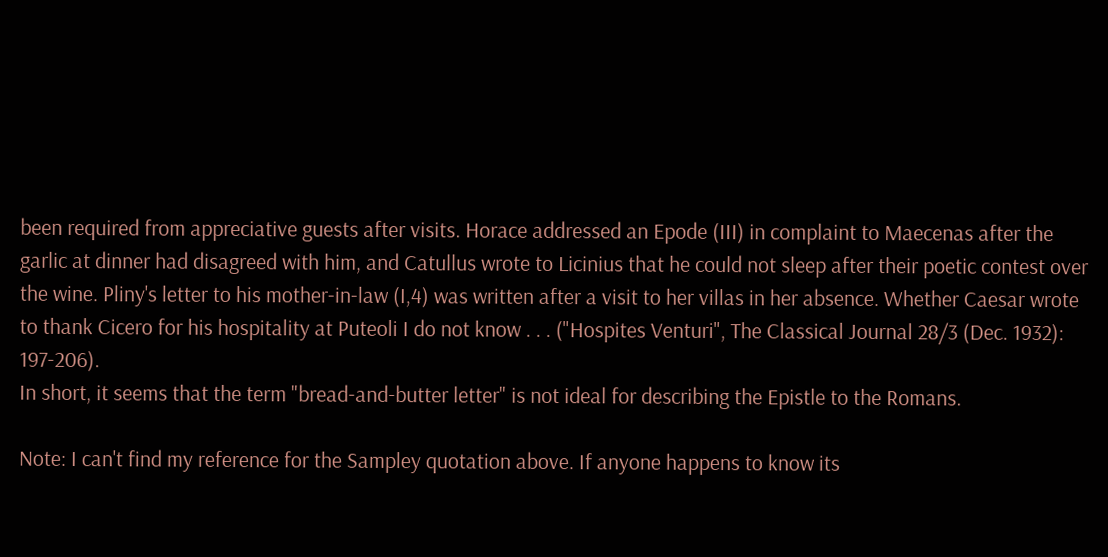been required from appreciative guests after visits. Horace addressed an Epode (III) in complaint to Maecenas after the garlic at dinner had disagreed with him, and Catullus wrote to Licinius that he could not sleep after their poetic contest over the wine. Pliny's letter to his mother-in-law (I,4) was written after a visit to her villas in her absence. Whether Caesar wrote to thank Cicero for his hospitality at Puteoli I do not know . . . ("Hospites Venturi", The Classical Journal 28/3 (Dec. 1932): 197-206).
In short, it seems that the term "bread-and-butter letter" is not ideal for describing the Epistle to the Romans.

Note: I can't find my reference for the Sampley quotation above. If anyone happens to know its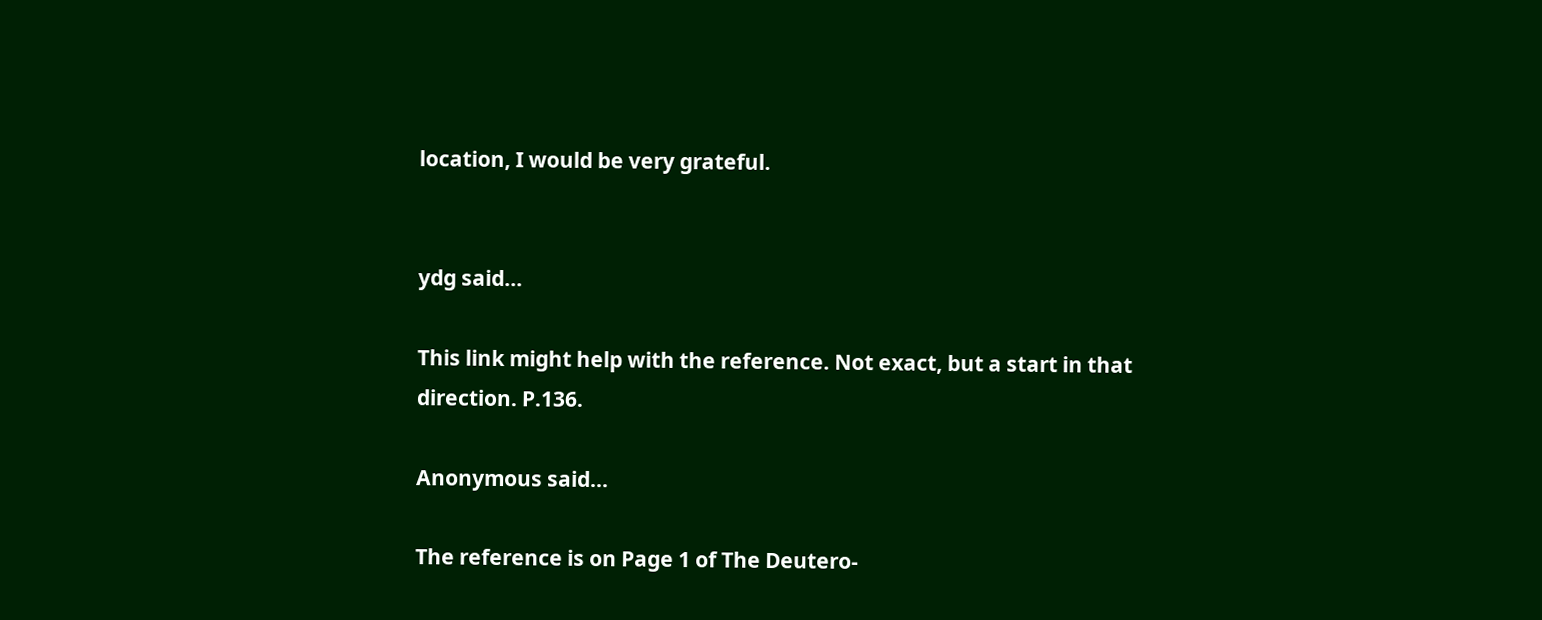location, I would be very grateful.


ydg said...

This link might help with the reference. Not exact, but a start in that direction. P.136.

Anonymous said...

The reference is on Page 1 of The Deutero-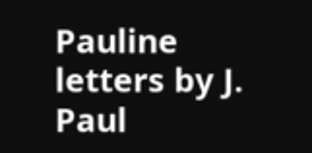Pauline letters by J. Paul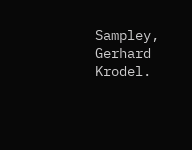Sampley, Gerhard Krodel.